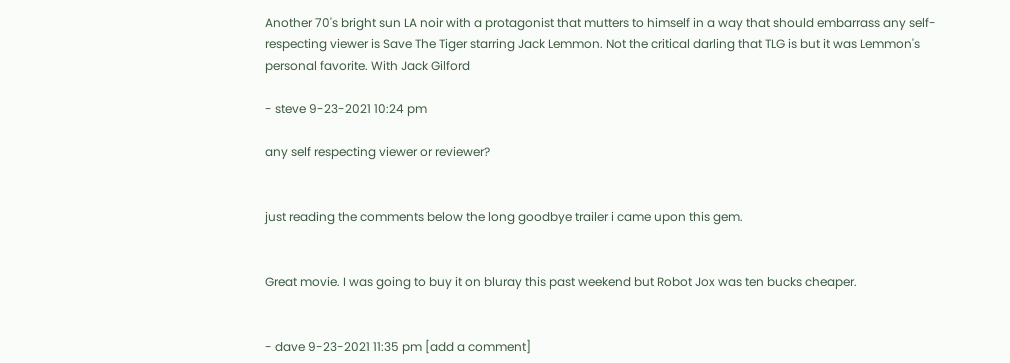Another 70's bright sun LA noir with a protagonist that mutters to himself in a way that should embarrass any self-respecting viewer is Save The Tiger starring Jack Lemmon. Not the critical darling that TLG is but it was Lemmon's personal favorite. With Jack Gilford

- steve 9-23-2021 10:24 pm

any self respecting viewer or reviewer?


just reading the comments below the long goodbye trailer i came upon this gem.


Great movie. I was going to buy it on bluray this past weekend but Robot Jox was ten bucks cheaper.


- dave 9-23-2021 11:35 pm [add a comment]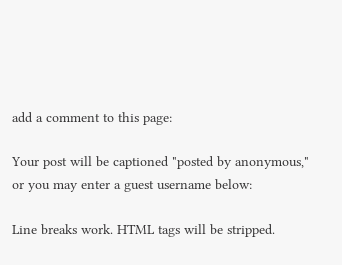add a comment to this page:

Your post will be captioned "posted by anonymous,"
or you may enter a guest username below:

Line breaks work. HTML tags will be stripped.